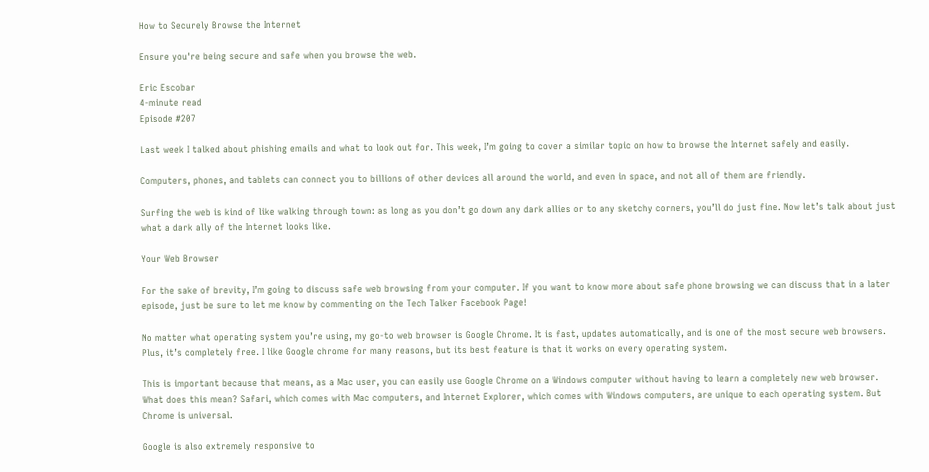How to Securely Browse the Internet

Ensure you're being secure and safe when you browse the web.

Eric Escobar
4-minute read
Episode #207

Last week I talked about phishing emails and what to look out for. This week, I’m going to cover a similar topic on how to browse the Internet safely and easily.

Computers, phones, and tablets can connect you to billions of other devices all around the world, and even in space, and not all of them are friendly.

Surfing the web is kind of like walking through town: as long as you don’t go down any dark allies or to any sketchy corners, you’ll do just fine. Now let’s talk about just what a dark ally of the Internet looks like.

Your Web Browser

For the sake of brevity, I’m going to discuss safe web browsing from your computer. If you want to know more about safe phone browsing we can discuss that in a later episode, just be sure to let me know by commenting on the Tech Talker Facebook Page!

No matter what operating system you’re using, my go-to web browser is Google Chrome. It is fast, updates automatically, and is one of the most secure web browsers. Plus, it’s completely free. I like Google chrome for many reasons, but its best feature is that it works on every operating system.

This is important because that means, as a Mac user, you can easily use Google Chrome on a Windows computer without having to learn a completely new web browser. What does this mean? Safari, which comes with Mac computers, and Internet Explorer, which comes with Windows computers, are unique to each operating system. But Chrome is universal.

Google is also extremely responsive to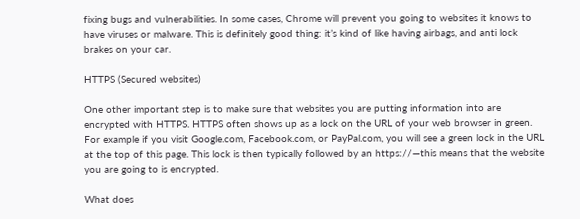fixing bugs and vulnerabilities. In some cases, Chrome will prevent you going to websites it knows to have viruses or malware. This is definitely good thing: it’s kind of like having airbags, and anti lock brakes on your car.

HTTPS (Secured websites)

One other important step is to make sure that websites you are putting information into are encrypted with HTTPS. HTTPS often shows up as a lock on the URL of your web browser in green. For example if you visit Google.com, Facebook.com, or PayPal.com, you will see a green lock in the URL at the top of this page. This lock is then typically followed by an https://—this means that the website you are going to is encrypted.

What does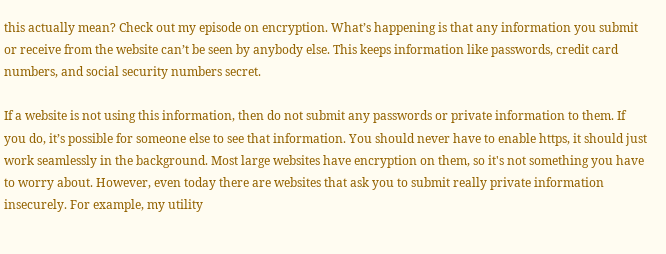this actually mean? Check out my episode on encryption. What’s happening is that any information you submit or receive from the website can’t be seen by anybody else. This keeps information like passwords, credit card numbers, and social security numbers secret.

If a website is not using this information, then do not submit any passwords or private information to them. If you do, it’s possible for someone else to see that information. You should never have to enable https, it should just work seamlessly in the background. Most large websites have encryption on them, so it's not something you have to worry about. However, even today there are websites that ask you to submit really private information insecurely. For example, my utility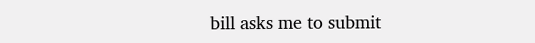bill asks me to submit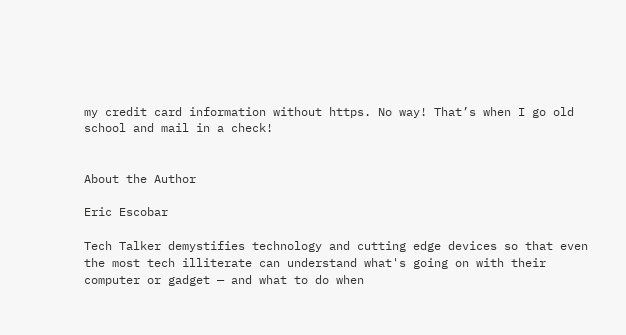my credit card information without https. No way! That’s when I go old school and mail in a check!


About the Author

Eric Escobar

Tech Talker demystifies technology and cutting edge devices so that even the most tech illiterate can understand what's going on with their computer or gadget — and what to do when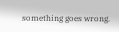something goes wrong.